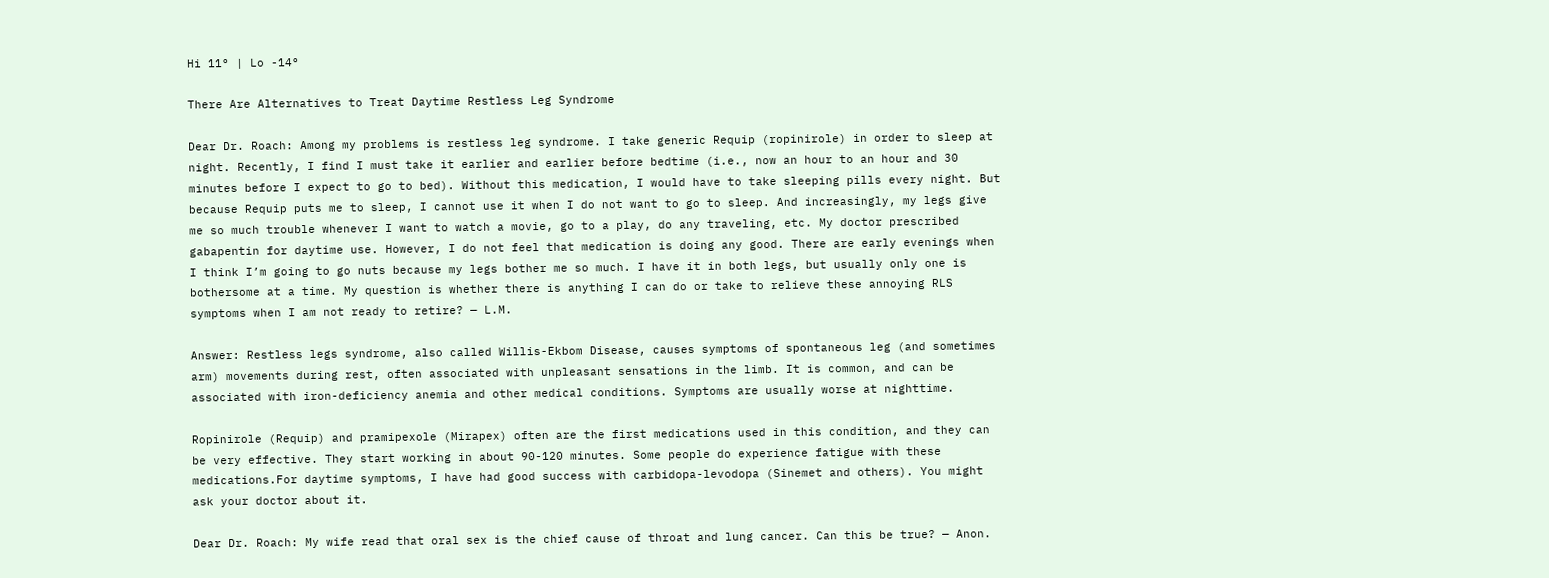Hi 11° | Lo -14°

There Are Alternatives to Treat Daytime Restless Leg Syndrome

Dear Dr. Roach: Among my problems is restless leg syndrome. I take generic Requip (ropinirole) in order to sleep at night. Recently, I find I must take it earlier and earlier before bedtime (i.e., now an hour to an hour and 30 minutes before I expect to go to bed). Without this medication, I would have to take sleeping pills every night. But because Requip puts me to sleep, I cannot use it when I do not want to go to sleep. And increasingly, my legs give me so much trouble whenever I want to watch a movie, go to a play, do any traveling, etc. My doctor prescribed gabapentin for daytime use. However, I do not feel that medication is doing any good. There are early evenings when I think I’m going to go nuts because my legs bother me so much. I have it in both legs, but usually only one is bothersome at a time. My question is whether there is anything I can do or take to relieve these annoying RLS symptoms when I am not ready to retire? — L.M.

Answer: Restless legs syndrome, also called Willis-Ekbom Disease, causes symptoms of spontaneous leg (and sometimes arm) movements during rest, often associated with unpleasant sensations in the limb. It is common, and can be associated with iron-deficiency anemia and other medical conditions. Symptoms are usually worse at nighttime.

Ropinirole (Requip) and pramipexole (Mirapex) often are the first medications used in this condition, and they can be very effective. They start working in about 90-120 minutes. Some people do experience fatigue with these medications.For daytime symptoms, I have had good success with carbidopa-levodopa (Sinemet and others). You might ask your doctor about it.

Dear Dr. Roach: My wife read that oral sex is the chief cause of throat and lung cancer. Can this be true? — Anon.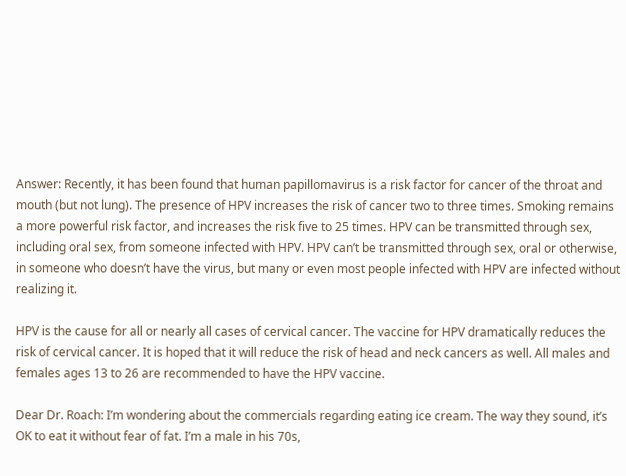Answer: Recently, it has been found that human papillomavirus is a risk factor for cancer of the throat and mouth (but not lung). The presence of HPV increases the risk of cancer two to three times. Smoking remains a more powerful risk factor, and increases the risk five to 25 times. HPV can be transmitted through sex, including oral sex, from someone infected with HPV. HPV can’t be transmitted through sex, oral or otherwise, in someone who doesn’t have the virus, but many or even most people infected with HPV are infected without realizing it.

HPV is the cause for all or nearly all cases of cervical cancer. The vaccine for HPV dramatically reduces the risk of cervical cancer. It is hoped that it will reduce the risk of head and neck cancers as well. All males and females ages 13 to 26 are recommended to have the HPV vaccine.

Dear Dr. Roach: I’m wondering about the commercials regarding eating ice cream. The way they sound, it’s OK to eat it without fear of fat. I’m a male in his 70s,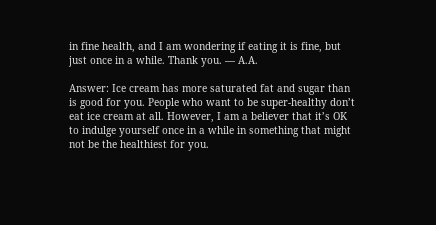in fine health, and I am wondering if eating it is fine, but just once in a while. Thank you. — A.A.

Answer: Ice cream has more saturated fat and sugar than is good for you. People who want to be super-healthy don’t eat ice cream at all. However, I am a believer that it’s OK to indulge yourself once in a while in something that might not be the healthiest for you.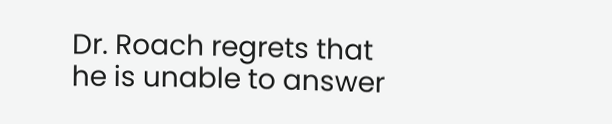Dr. Roach regrets that he is unable to answer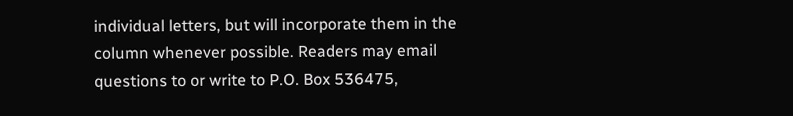individual letters, but will incorporate them in the column whenever possible. Readers may email questions to or write to P.O. Box 536475,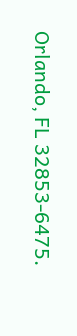Orlando, FL 32853-6475.